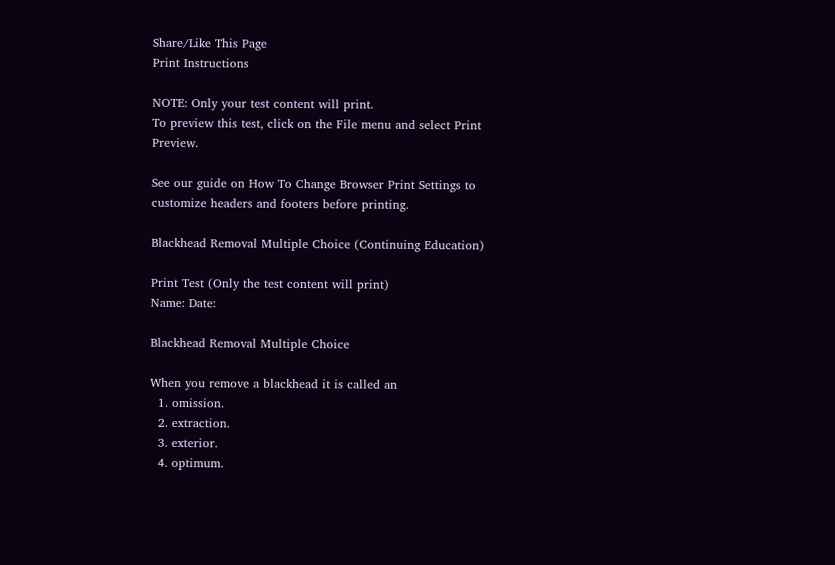Share/Like This Page
Print Instructions

NOTE: Only your test content will print.
To preview this test, click on the File menu and select Print Preview.

See our guide on How To Change Browser Print Settings to customize headers and footers before printing.

Blackhead Removal Multiple Choice (Continuing Education)

Print Test (Only the test content will print)
Name: Date:

Blackhead Removal Multiple Choice

When you remove a blackhead it is called an
  1. omission.
  2. extraction.
  3. exterior.
  4. optimum.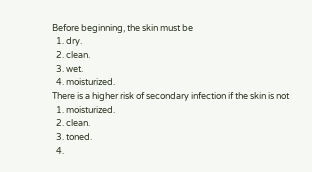Before beginning, the skin must be
  1. dry.
  2. clean.
  3. wet.
  4. moisturized.
There is a higher risk of secondary infection if the skin is not
  1. moisturized.
  2. clean.
  3. toned.
  4.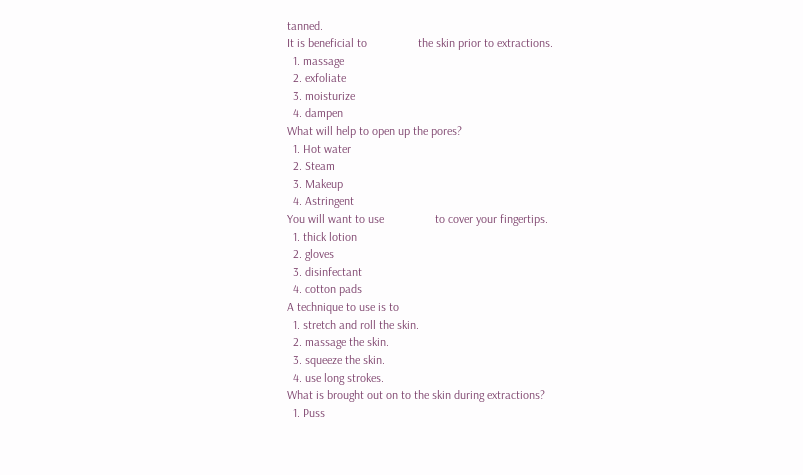tanned.
It is beneficial to                 the skin prior to extractions.
  1. massage
  2. exfoliate
  3. moisturize
  4. dampen
What will help to open up the pores?
  1. Hot water
  2. Steam
  3. Makeup
  4. Astringent
You will want to use                 to cover your fingertips.
  1. thick lotion
  2. gloves
  3. disinfectant
  4. cotton pads
A technique to use is to
  1. stretch and roll the skin.
  2. massage the skin.
  3. squeeze the skin.
  4. use long strokes.
What is brought out on to the skin during extractions?
  1. Puss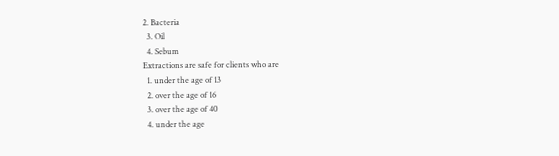2. Bacteria
  3. Oil
  4. Sebum
Extractions are safe for clients who are
  1. under the age of 13
  2. over the age of 16
  3. over the age of 40
  4. under the age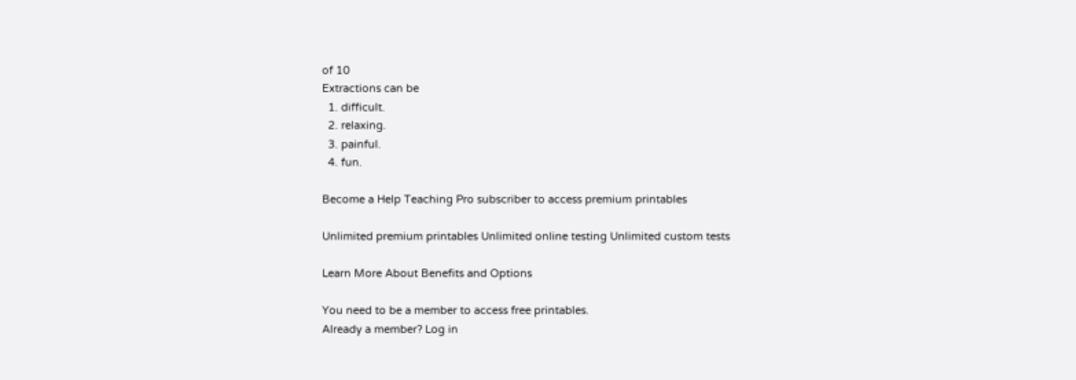of 10
Extractions can be
  1. difficult.
  2. relaxing.
  3. painful.
  4. fun.

Become a Help Teaching Pro subscriber to access premium printables

Unlimited premium printables Unlimited online testing Unlimited custom tests

Learn More About Benefits and Options

You need to be a member to access free printables.
Already a member? Log in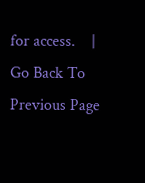for access.    |    Go Back To Previous Page